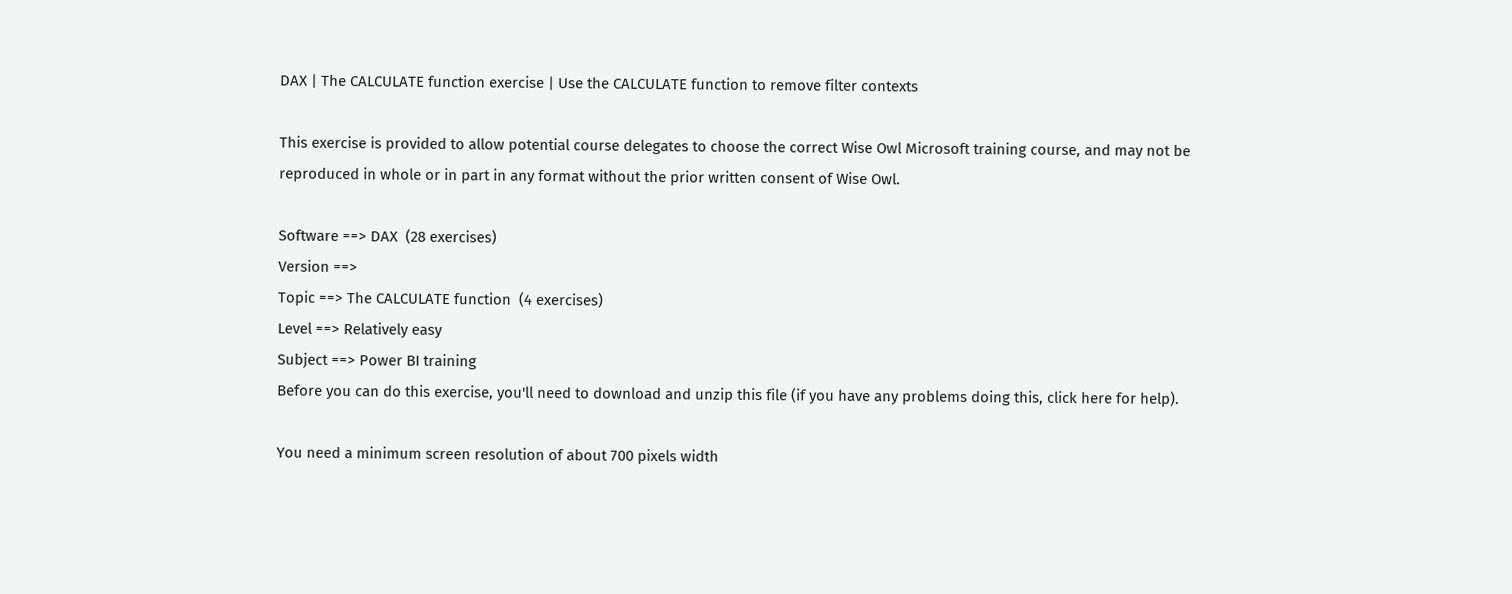DAX | The CALCULATE function exercise | Use the CALCULATE function to remove filter contexts

This exercise is provided to allow potential course delegates to choose the correct Wise Owl Microsoft training course, and may not be reproduced in whole or in part in any format without the prior written consent of Wise Owl.

Software ==> DAX  (28 exercises)
Version ==>
Topic ==> The CALCULATE function  (4 exercises)
Level ==> Relatively easy
Subject ==> Power BI training
Before you can do this exercise, you'll need to download and unzip this file (if you have any problems doing this, click here for help).

You need a minimum screen resolution of about 700 pixels width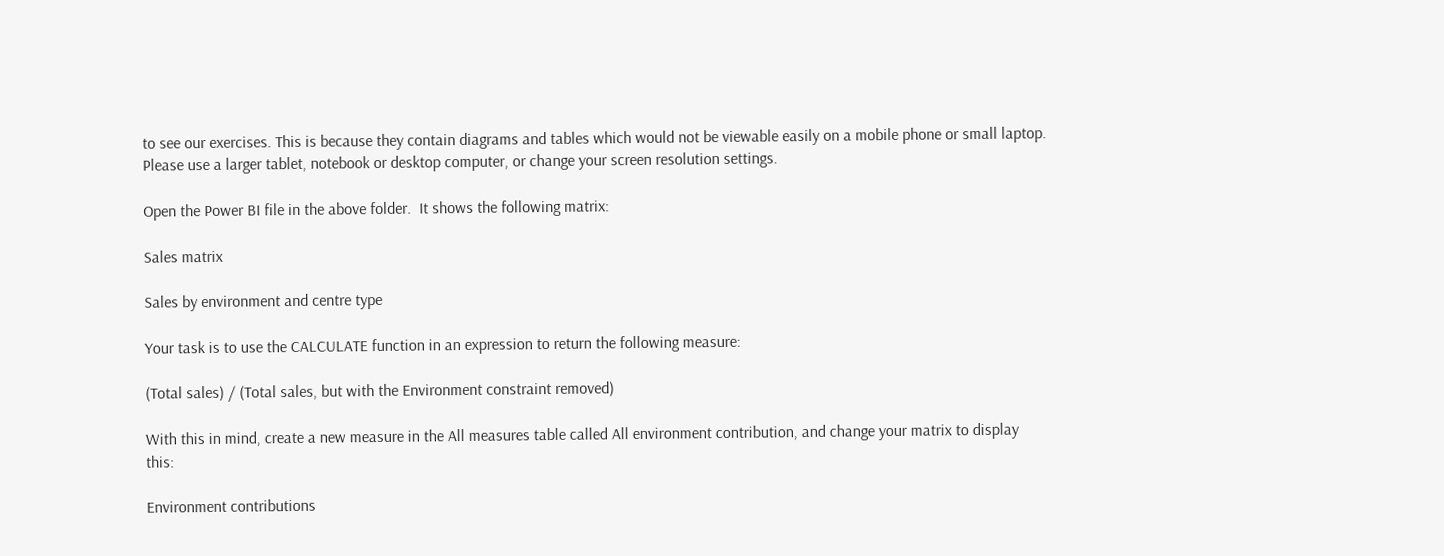to see our exercises. This is because they contain diagrams and tables which would not be viewable easily on a mobile phone or small laptop. Please use a larger tablet, notebook or desktop computer, or change your screen resolution settings.

Open the Power BI file in the above folder.  It shows the following matrix:

Sales matrix

Sales by environment and centre type

Your task is to use the CALCULATE function in an expression to return the following measure:

(Total sales) / (Total sales, but with the Environment constraint removed)

With this in mind, create a new measure in the All measures table called All environment contribution, and change your matrix to display this:

Environment contributions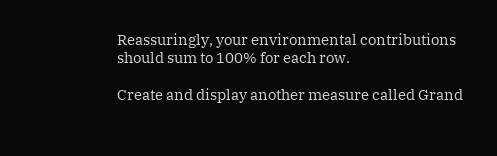Reassuringly, your environmental contributions should sum to 100% for each row.

Create and display another measure called Grand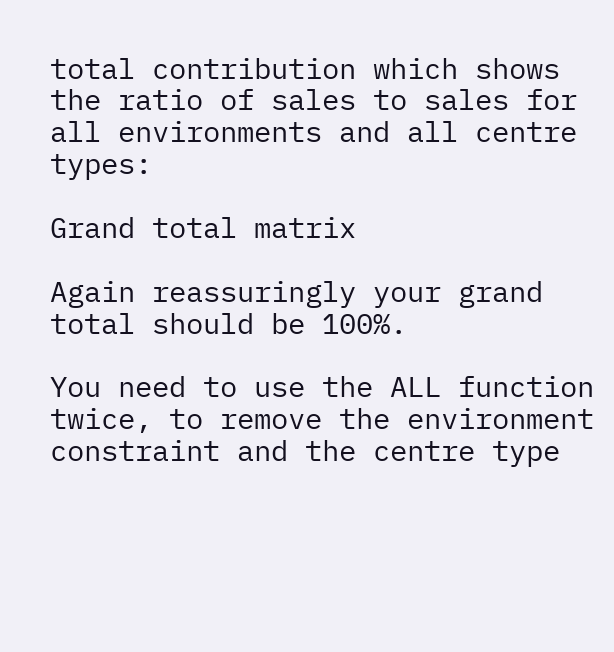total contribution which shows the ratio of sales to sales for all environments and all centre types:

Grand total matrix

Again reassuringly your grand total should be 100%.

You need to use the ALL function twice, to remove the environment constraint and the centre type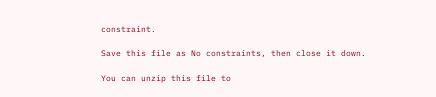constraint.

Save this file as No constraints, then close it down.

You can unzip this file to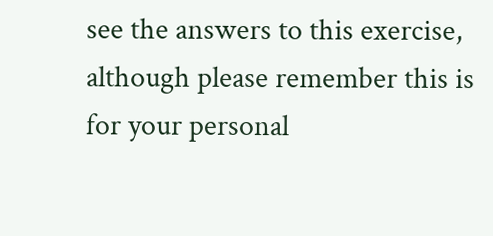see the answers to this exercise, although please remember this is for your personal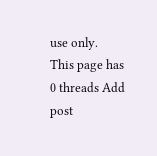use only.
This page has 0 threads Add post